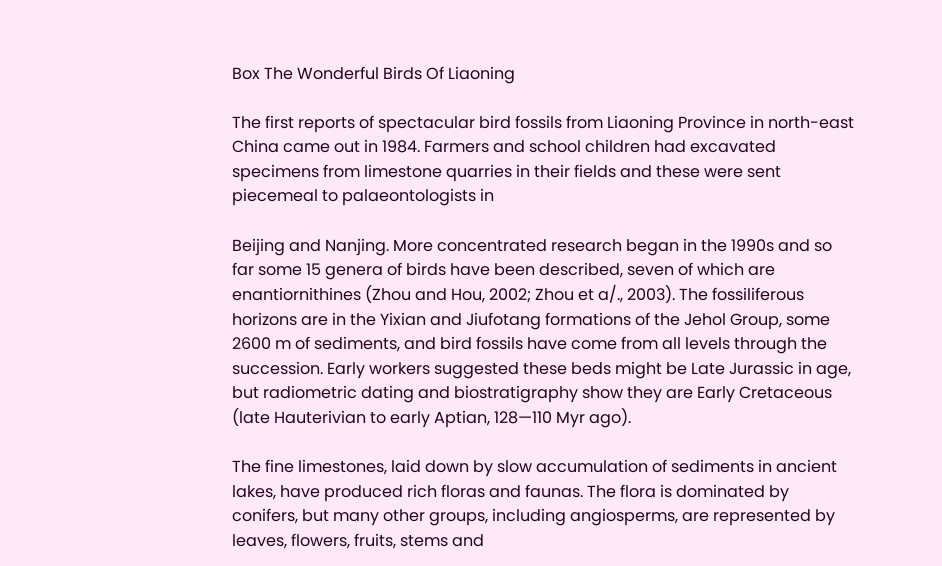Box The Wonderful Birds Of Liaoning

The first reports of spectacular bird fossils from Liaoning Province in north-east China came out in 1984. Farmers and school children had excavated specimens from limestone quarries in their fields and these were sent piecemeal to palaeontologists in

Beijing and Nanjing. More concentrated research began in the 1990s and so far some 15 genera of birds have been described, seven of which are enantiornithines (Zhou and Hou, 2002; Zhou et a/., 2003). The fossiliferous horizons are in the Yixian and Jiufotang formations of the Jehol Group, some 2600 m of sediments, and bird fossils have come from all levels through the succession. Early workers suggested these beds might be Late Jurassic in age, but radiometric dating and biostratigraphy show they are Early Cretaceous (late Hauterivian to early Aptian, 128—110 Myr ago).

The fine limestones, laid down by slow accumulation of sediments in ancient lakes, have produced rich floras and faunas. The flora is dominated by conifers, but many other groups, including angiosperms, are represented by leaves, flowers, fruits, stems and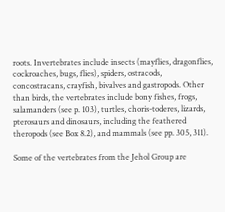roots. Invertebrates include insects (mayflies, dragonflies, cockroaches, bugs, flies), spiders, ostracods, concostracans, crayfish, bivalves and gastropods. Other than birds, the vertebrates include bony fishes, frogs, salamanders (see p. 103), turtles, choris-toderes, lizards, pterosaurs and dinosaurs, including the feathered theropods (see Box 8.2), and mammals (see pp. 305, 311).

Some of the vertebrates from the Jehol Group are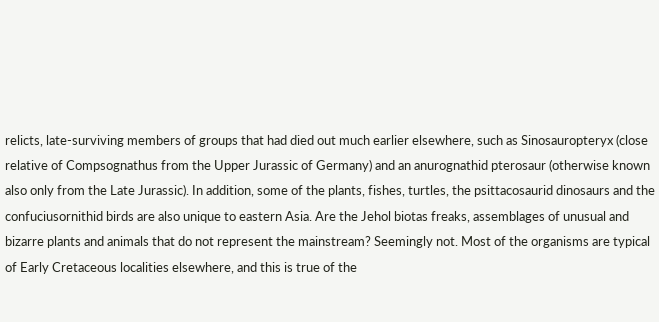relicts, late-surviving members of groups that had died out much earlier elsewhere, such as Sinosauropteryx (close relative of Compsognathus from the Upper Jurassic of Germany) and an anurognathid pterosaur (otherwise known also only from the Late Jurassic). In addition, some of the plants, fishes, turtles, the psittacosaurid dinosaurs and the confuciusornithid birds are also unique to eastern Asia. Are the Jehol biotas freaks, assemblages of unusual and bizarre plants and animals that do not represent the mainstream? Seemingly not. Most of the organisms are typical of Early Cretaceous localities elsewhere, and this is true of the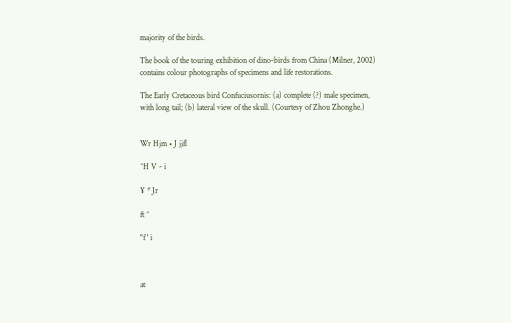majority of the birds.

The book of the touring exhibition of dino-birds from China (Milner, 2002) contains colour photographs of specimens and life restorations.

The Early Cretaceous bird Confuciusornis: (a) complete (?) male specimen, with long tail; (b) lateral view of the skull. (Courtesy of Zhou Zhonghe.)


Wr Hjm • J jjfl

^H V - i

¥ * Jr

ft ^

"f ' i



at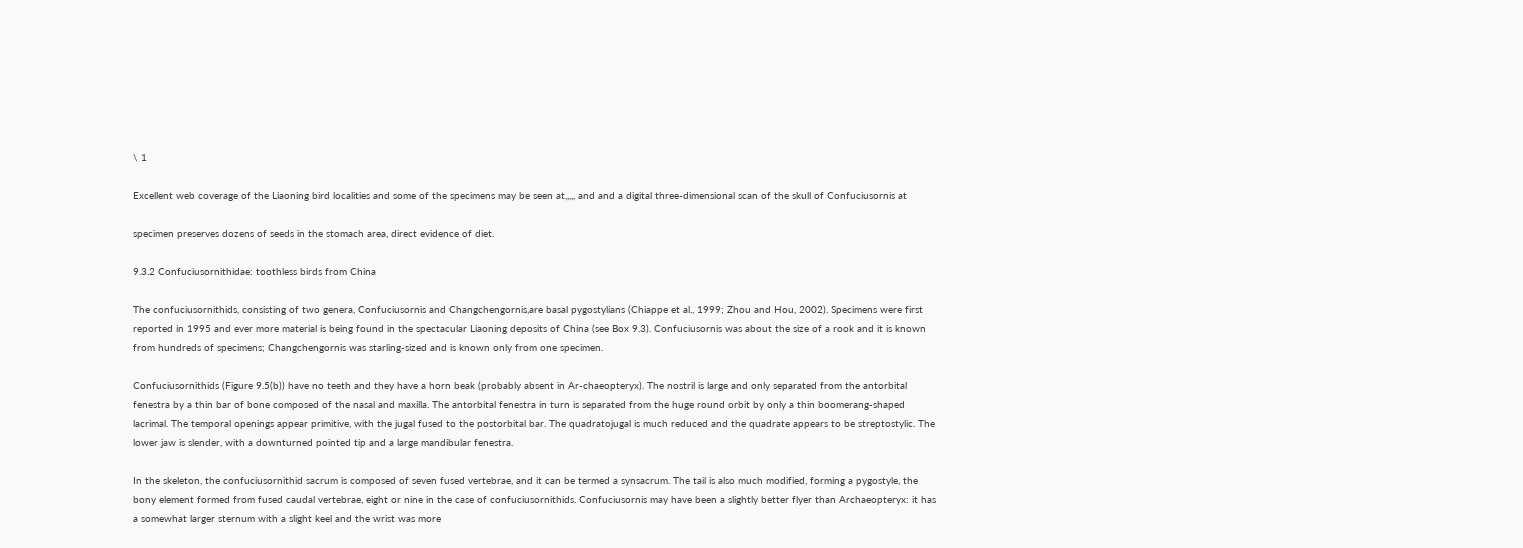\ 1

Excellent web coverage of the Liaoning bird localities and some of the specimens may be seen at,,,,, and and a digital three-dimensional scan of the skull of Confuciusornis at

specimen preserves dozens of seeds in the stomach area, direct evidence of diet.

9.3.2 Confuciusornithidae: toothless birds from China

The confuciusornithids, consisting of two genera, Confuciusornis and Changchengornis,are basal pygostylians (Chiappe et al., 1999; Zhou and Hou, 2002). Specimens were first reported in 1995 and ever more material is being found in the spectacular Liaoning deposits of China (see Box 9.3). Confuciusornis was about the size of a rook and it is known from hundreds of specimens; Changchengornis was starling-sized and is known only from one specimen.

Confuciusornithids (Figure 9.5(b)) have no teeth and they have a horn beak (probably absent in Ar-chaeopteryx). The nostril is large and only separated from the antorbital fenestra by a thin bar of bone composed of the nasal and maxilla. The antorbital fenestra in turn is separated from the huge round orbit by only a thin boomerang-shaped lacrimal. The temporal openings appear primitive, with the jugal fused to the postorbital bar. The quadratojugal is much reduced and the quadrate appears to be streptostylic. The lower jaw is slender, with a downturned pointed tip and a large mandibular fenestra.

In the skeleton, the confuciusornithid sacrum is composed of seven fused vertebrae, and it can be termed a synsacrum. The tail is also much modified, forming a pygostyle, the bony element formed from fused caudal vertebrae, eight or nine in the case of confuciusornithids. Confuciusornis may have been a slightly better flyer than Archaeopteryx: it has a somewhat larger sternum with a slight keel and the wrist was more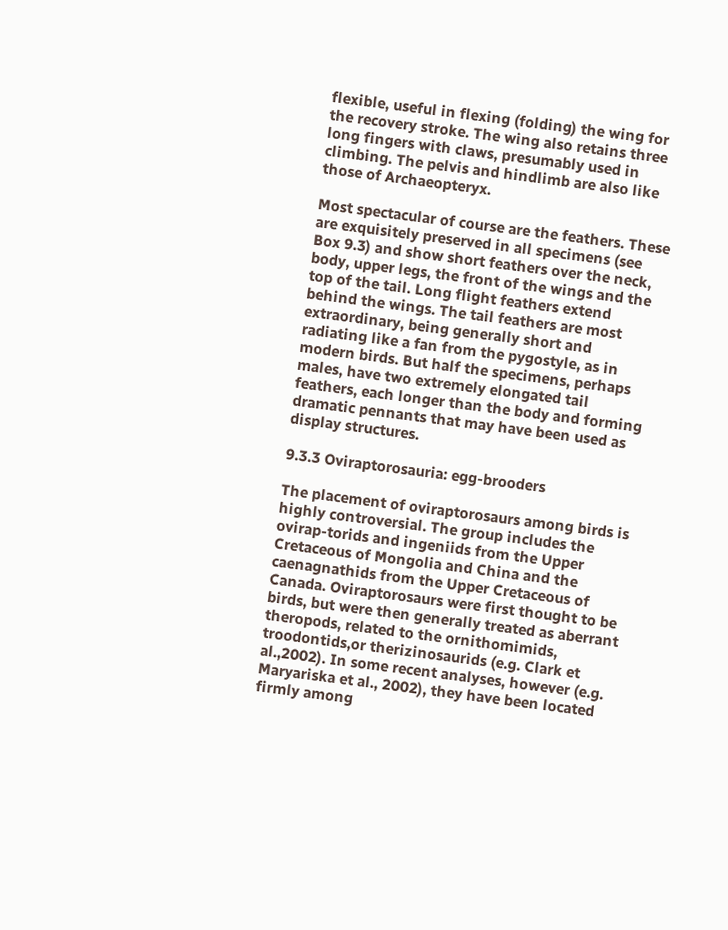flexible, useful in flexing (folding) the wing for the recovery stroke. The wing also retains three long fingers with claws, presumably used in climbing. The pelvis and hindlimb are also like those of Archaeopteryx.

Most spectacular of course are the feathers. These are exquisitely preserved in all specimens (see Box 9.3) and show short feathers over the neck, body, upper legs, the front of the wings and the top of the tail. Long flight feathers extend behind the wings. The tail feathers are most extraordinary, being generally short and radiating like a fan from the pygostyle, as in modern birds. But half the specimens, perhaps males, have two extremely elongated tail feathers, each longer than the body and forming dramatic pennants that may have been used as display structures.

9.3.3 Oviraptorosauria: egg-brooders

The placement of oviraptorosaurs among birds is highly controversial. The group includes the ovirap-torids and ingeniids from the Upper Cretaceous of Mongolia and China and the caenagnathids from the Upper Cretaceous of Canada. Oviraptorosaurs were first thought to be birds, but were then generally treated as aberrant theropods, related to the ornithomimids, troodontids,or therizinosaurids (e.g. Clark et al.,2002). In some recent analyses, however (e.g. Maryariska et al., 2002), they have been located firmly among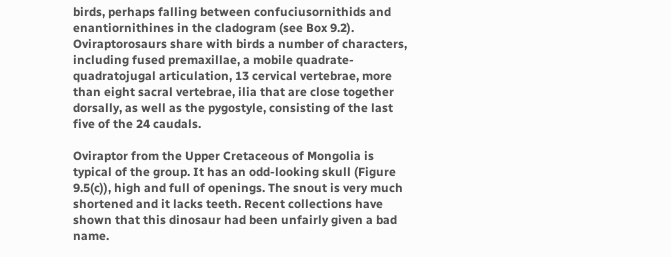birds, perhaps falling between confuciusornithids and enantiornithines in the cladogram (see Box 9.2). Oviraptorosaurs share with birds a number of characters, including fused premaxillae, a mobile quadrate-quadratojugal articulation, 13 cervical vertebrae, more than eight sacral vertebrae, ilia that are close together dorsally, as well as the pygostyle, consisting of the last five of the 24 caudals.

Oviraptor from the Upper Cretaceous of Mongolia is typical of the group. It has an odd-looking skull (Figure 9.5(c)), high and full of openings. The snout is very much shortened and it lacks teeth. Recent collections have shown that this dinosaur had been unfairly given a bad name.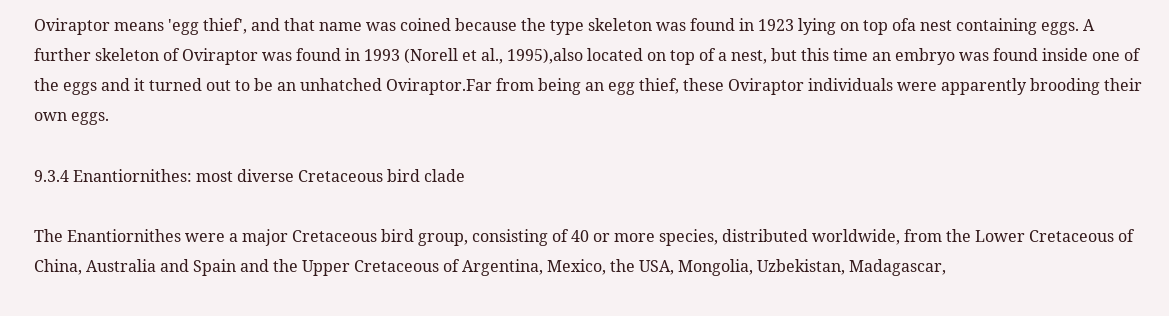Oviraptor means 'egg thief', and that name was coined because the type skeleton was found in 1923 lying on top ofa nest containing eggs. A further skeleton of Oviraptor was found in 1993 (Norell et al., 1995),also located on top of a nest, but this time an embryo was found inside one of the eggs and it turned out to be an unhatched Oviraptor.Far from being an egg thief, these Oviraptor individuals were apparently brooding their own eggs.

9.3.4 Enantiornithes: most diverse Cretaceous bird clade

The Enantiornithes were a major Cretaceous bird group, consisting of 40 or more species, distributed worldwide, from the Lower Cretaceous of China, Australia and Spain and the Upper Cretaceous of Argentina, Mexico, the USA, Mongolia, Uzbekistan, Madagascar,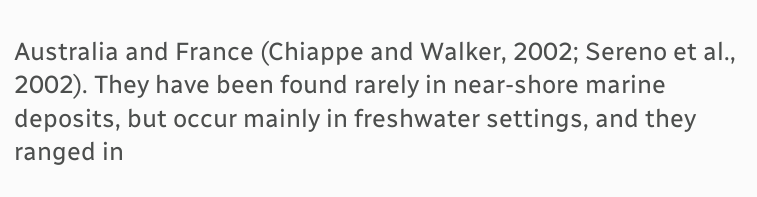Australia and France (Chiappe and Walker, 2002; Sereno et al., 2002). They have been found rarely in near-shore marine deposits, but occur mainly in freshwater settings, and they ranged in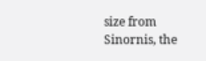size from Sinornis, the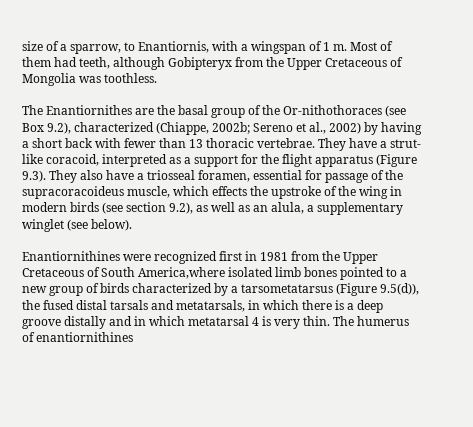size of a sparrow, to Enantiornis, with a wingspan of 1 m. Most of them had teeth, although Gobipteryx from the Upper Cretaceous of Mongolia was toothless.

The Enantiornithes are the basal group of the Or-nithothoraces (see Box 9.2), characterized (Chiappe, 2002b; Sereno et al., 2002) by having a short back with fewer than 13 thoracic vertebrae. They have a strut-like coracoid, interpreted as a support for the flight apparatus (Figure 9.3). They also have a triosseal foramen, essential for passage of the supracoracoideus muscle, which effects the upstroke of the wing in modern birds (see section 9.2), as well as an alula, a supplementary winglet (see below).

Enantiornithines were recognized first in 1981 from the Upper Cretaceous of South America,where isolated limb bones pointed to a new group of birds characterized by a tarsometatarsus (Figure 9.5(d)), the fused distal tarsals and metatarsals, in which there is a deep groove distally and in which metatarsal 4 is very thin. The humerus of enantiornithines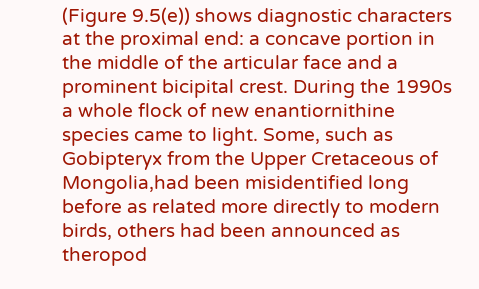(Figure 9.5(e)) shows diagnostic characters at the proximal end: a concave portion in the middle of the articular face and a prominent bicipital crest. During the 1990s a whole flock of new enantiornithine species came to light. Some, such as Gobipteryx from the Upper Cretaceous of Mongolia,had been misidentified long before as related more directly to modern birds, others had been announced as theropod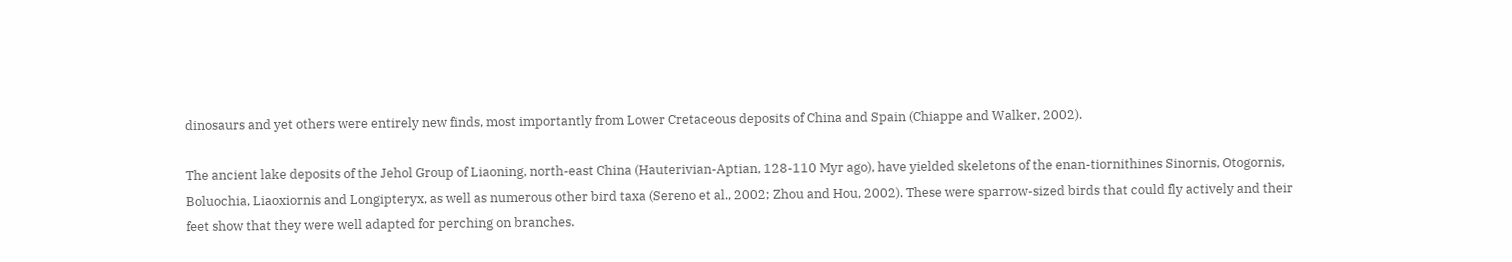dinosaurs and yet others were entirely new finds, most importantly from Lower Cretaceous deposits of China and Spain (Chiappe and Walker, 2002).

The ancient lake deposits of the Jehol Group of Liaoning, north-east China (Hauterivian-Aptian, 128-110 Myr ago), have yielded skeletons of the enan-tiornithines Sinornis, Otogornis, Boluochia, Liaoxiornis and Longipteryx, as well as numerous other bird taxa (Sereno et al., 2002; Zhou and Hou, 2002). These were sparrow-sized birds that could fly actively and their feet show that they were well adapted for perching on branches.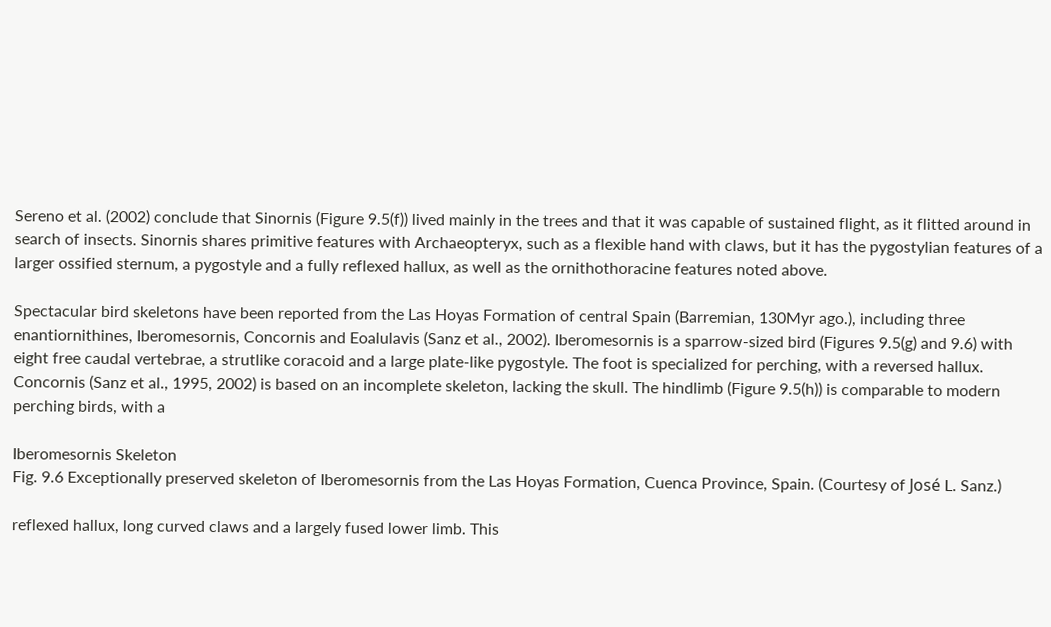Sereno et al. (2002) conclude that Sinornis (Figure 9.5(f)) lived mainly in the trees and that it was capable of sustained flight, as it flitted around in search of insects. Sinornis shares primitive features with Archaeopteryx, such as a flexible hand with claws, but it has the pygostylian features of a larger ossified sternum, a pygostyle and a fully reflexed hallux, as well as the ornithothoracine features noted above.

Spectacular bird skeletons have been reported from the Las Hoyas Formation of central Spain (Barremian, 130Myr ago.), including three enantiornithines, Iberomesornis, Concornis and Eoalulavis (Sanz et al., 2002). Iberomesornis is a sparrow-sized bird (Figures 9.5(g) and 9.6) with eight free caudal vertebrae, a strutlike coracoid and a large plate-like pygostyle. The foot is specialized for perching, with a reversed hallux. Concornis (Sanz et al., 1995, 2002) is based on an incomplete skeleton, lacking the skull. The hindlimb (Figure 9.5(h)) is comparable to modern perching birds, with a

Iberomesornis Skeleton
Fig. 9.6 Exceptionally preserved skeleton of Iberomesornis from the Las Hoyas Formation, Cuenca Province, Spain. (Courtesy of José L. Sanz.)

reflexed hallux, long curved claws and a largely fused lower limb. This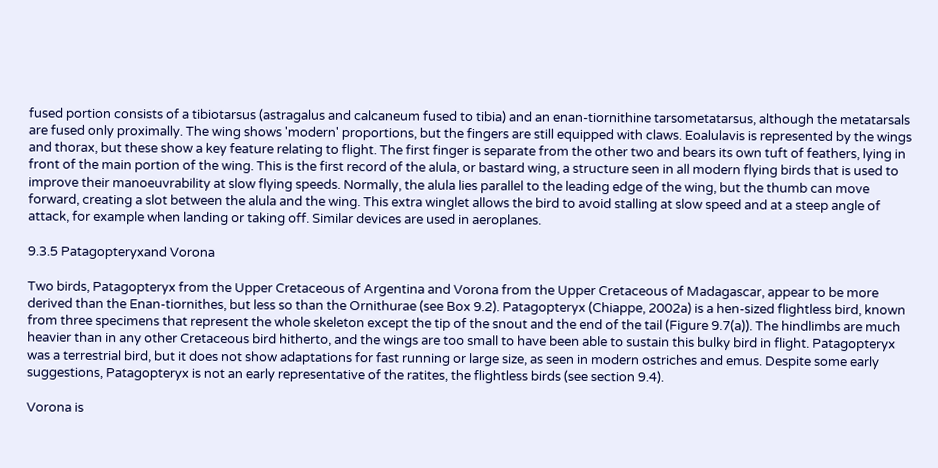fused portion consists of a tibiotarsus (astragalus and calcaneum fused to tibia) and an enan-tiornithine tarsometatarsus, although the metatarsals are fused only proximally. The wing shows 'modern' proportions, but the fingers are still equipped with claws. Eoalulavis is represented by the wings and thorax, but these show a key feature relating to flight. The first finger is separate from the other two and bears its own tuft of feathers, lying in front of the main portion of the wing. This is the first record of the alula, or bastard wing, a structure seen in all modern flying birds that is used to improve their manoeuvrability at slow flying speeds. Normally, the alula lies parallel to the leading edge of the wing, but the thumb can move forward, creating a slot between the alula and the wing. This extra winglet allows the bird to avoid stalling at slow speed and at a steep angle of attack, for example when landing or taking off. Similar devices are used in aeroplanes.

9.3.5 Patagopteryxand Vorona

Two birds, Patagopteryx from the Upper Cretaceous of Argentina and Vorona from the Upper Cretaceous of Madagascar, appear to be more derived than the Enan-tiornithes, but less so than the Ornithurae (see Box 9.2). Patagopteryx (Chiappe, 2002a) is a hen-sized flightless bird, known from three specimens that represent the whole skeleton except the tip of the snout and the end of the tail (Figure 9.7(a)). The hindlimbs are much heavier than in any other Cretaceous bird hitherto, and the wings are too small to have been able to sustain this bulky bird in flight. Patagopteryx was a terrestrial bird, but it does not show adaptations for fast running or large size, as seen in modern ostriches and emus. Despite some early suggestions, Patagopteryx is not an early representative of the ratites, the flightless birds (see section 9.4).

Vorona is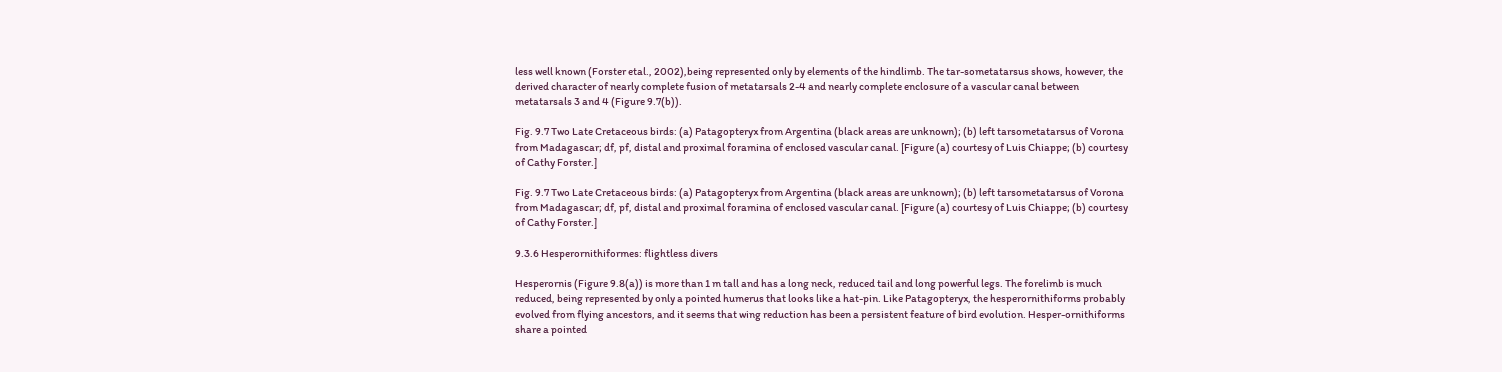less well known (Forster etal., 2002),being represented only by elements of the hindlimb. The tar-sometatarsus shows, however, the derived character of nearly complete fusion of metatarsals 2-4 and nearly complete enclosure of a vascular canal between metatarsals 3 and 4 (Figure 9.7(b)).

Fig. 9.7 Two Late Cretaceous birds: (a) Patagopteryx from Argentina (black areas are unknown); (b) left tarsometatarsus of Vorona from Madagascar; df, pf, distal and proximal foramina of enclosed vascular canal. [Figure (a) courtesy of Luis Chiappe; (b) courtesy of Cathy Forster.]

Fig. 9.7 Two Late Cretaceous birds: (a) Patagopteryx from Argentina (black areas are unknown); (b) left tarsometatarsus of Vorona from Madagascar; df, pf, distal and proximal foramina of enclosed vascular canal. [Figure (a) courtesy of Luis Chiappe; (b) courtesy of Cathy Forster.]

9.3.6 Hesperornithiformes: flightless divers

Hesperornis (Figure 9.8(a)) is more than 1 m tall and has a long neck, reduced tail and long powerful legs. The forelimb is much reduced, being represented by only a pointed humerus that looks like a hat-pin. Like Patagopteryx, the hesperornithiforms probably evolved from flying ancestors, and it seems that wing reduction has been a persistent feature of bird evolution. Hesper-ornithiforms share a pointed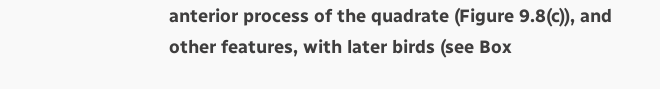anterior process of the quadrate (Figure 9.8(c)), and other features, with later birds (see Box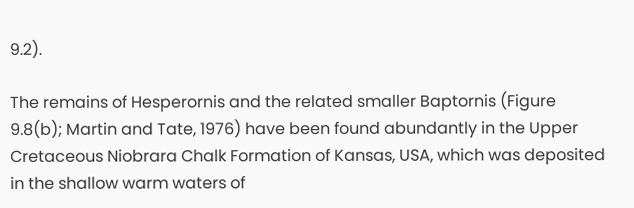9.2).

The remains of Hesperornis and the related smaller Baptornis (Figure 9.8(b); Martin and Tate, 1976) have been found abundantly in the Upper Cretaceous Niobrara Chalk Formation of Kansas, USA, which was deposited in the shallow warm waters of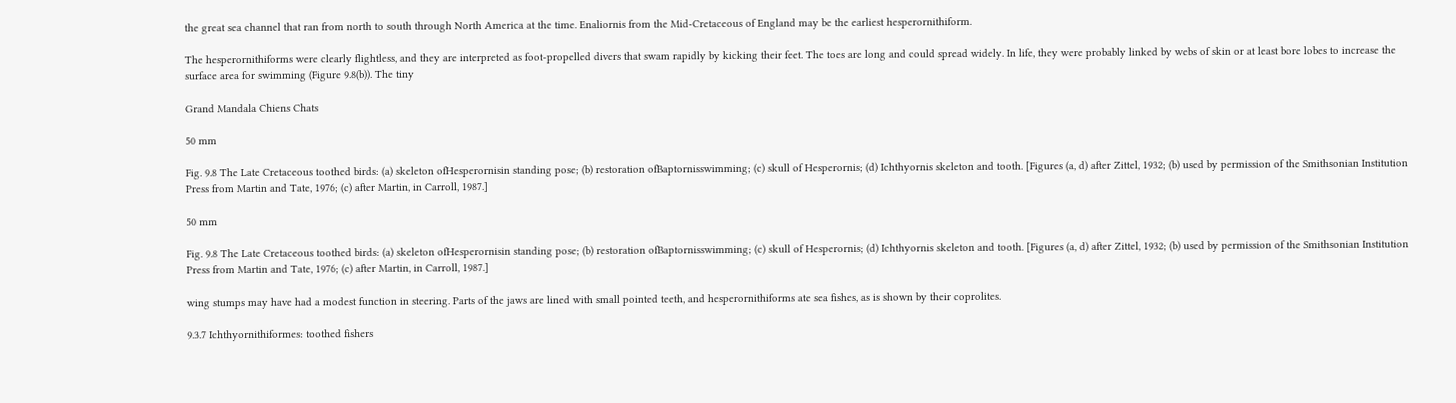the great sea channel that ran from north to south through North America at the time. Enaliornis from the Mid-Cretaceous of England may be the earliest hesperornithiform.

The hesperornithiforms were clearly flightless, and they are interpreted as foot-propelled divers that swam rapidly by kicking their feet. The toes are long and could spread widely. In life, they were probably linked by webs of skin or at least bore lobes to increase the surface area for swimming (Figure 9.8(b)). The tiny

Grand Mandala Chiens Chats

50 mm

Fig. 9.8 The Late Cretaceous toothed birds: (a) skeleton ofHesperornisin standing pose; (b) restoration ofBaptornisswimming; (c) skull of Hesperornis; (d) Ichthyornis skeleton and tooth. [Figures (a, d) after Zittel, 1932; (b) used by permission of the Smithsonian Institution Press from Martin and Tate, 1976; (c) after Martin, in Carroll, 1987.]

50 mm

Fig. 9.8 The Late Cretaceous toothed birds: (a) skeleton ofHesperornisin standing pose; (b) restoration ofBaptornisswimming; (c) skull of Hesperornis; (d) Ichthyornis skeleton and tooth. [Figures (a, d) after Zittel, 1932; (b) used by permission of the Smithsonian Institution Press from Martin and Tate, 1976; (c) after Martin, in Carroll, 1987.]

wing stumps may have had a modest function in steering. Parts of the jaws are lined with small pointed teeth, and hesperornithiforms ate sea fishes, as is shown by their coprolites.

9.3.7 Ichthyornithiformes: toothed fishers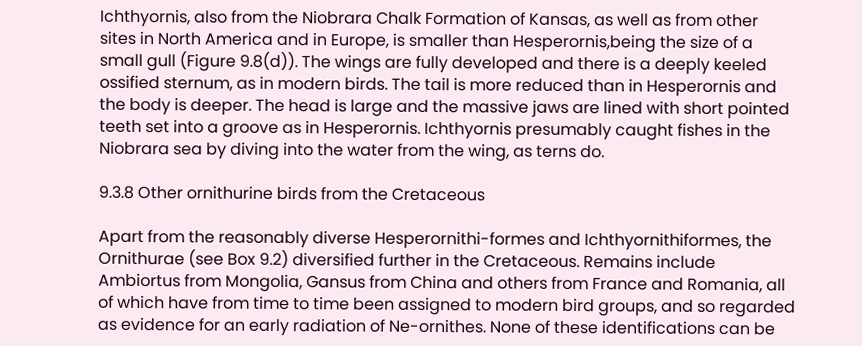Ichthyornis, also from the Niobrara Chalk Formation of Kansas, as well as from other sites in North America and in Europe, is smaller than Hesperornis,being the size of a small gull (Figure 9.8(d)). The wings are fully developed and there is a deeply keeled ossified sternum, as in modern birds. The tail is more reduced than in Hesperornis and the body is deeper. The head is large and the massive jaws are lined with short pointed teeth set into a groove as in Hesperornis. Ichthyornis presumably caught fishes in the Niobrara sea by diving into the water from the wing, as terns do.

9.3.8 Other ornithurine birds from the Cretaceous

Apart from the reasonably diverse Hesperornithi-formes and Ichthyornithiformes, the Ornithurae (see Box 9.2) diversified further in the Cretaceous. Remains include Ambiortus from Mongolia, Gansus from China and others from France and Romania, all of which have from time to time been assigned to modern bird groups, and so regarded as evidence for an early radiation of Ne-ornithes. None of these identifications can be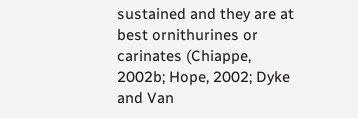sustained and they are at best ornithurines or carinates (Chiappe, 2002b; Hope, 2002; Dyke and Van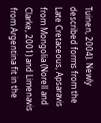Tuinen, 2004). Newly described forms from the Late Cretaceous, Apsaravis from Mongolia (Norell and Clarke, 2001) and Limenavis from Argentina fit in the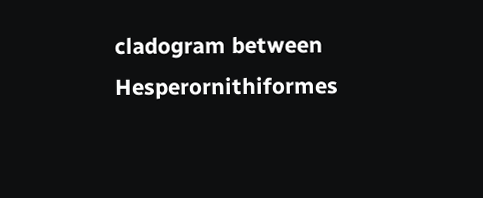cladogram between Hesperornithiformes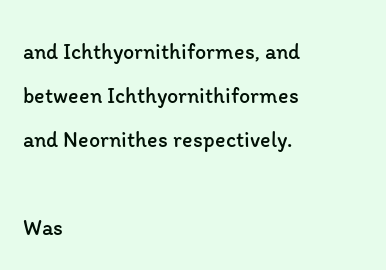and Ichthyornithiformes, and between Ichthyornithiformes and Neornithes respectively.

Was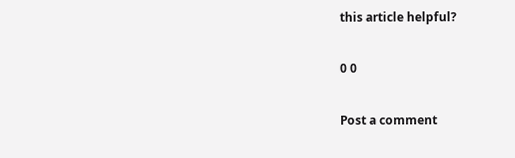this article helpful?

0 0

Post a comment